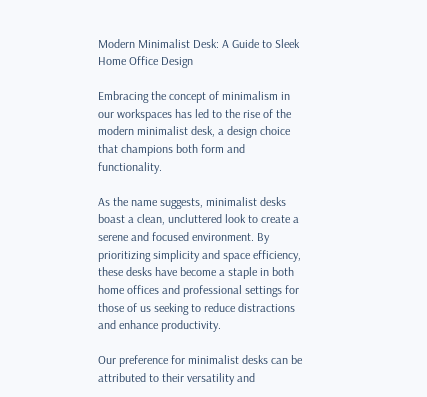Modern Minimalist Desk: A Guide to Sleek Home Office Design

Embracing the concept of minimalism in our workspaces has led to the rise of the modern minimalist desk, a design choice that champions both form and functionality.

As the name suggests, minimalist desks boast a clean, uncluttered look to create a serene and focused environment. By prioritizing simplicity and space efficiency, these desks have become a staple in both home offices and professional settings for those of us seeking to reduce distractions and enhance productivity.

Our preference for minimalist desks can be attributed to their versatility and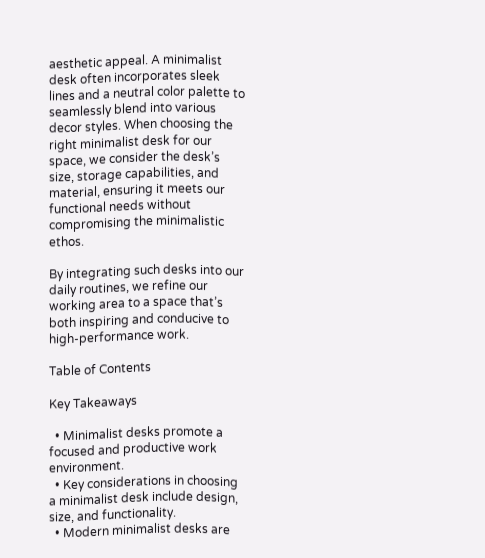aesthetic appeal. A minimalist desk often incorporates sleek lines and a neutral color palette to seamlessly blend into various decor styles. When choosing the right minimalist desk for our space, we consider the desk’s size, storage capabilities, and material, ensuring it meets our functional needs without compromising the minimalistic ethos.

By integrating such desks into our daily routines, we refine our working area to a space that’s both inspiring and conducive to high-performance work.

Table of Contents

Key Takeaways

  • Minimalist desks promote a focused and productive work environment.
  • Key considerations in choosing a minimalist desk include design, size, and functionality.
  • Modern minimalist desks are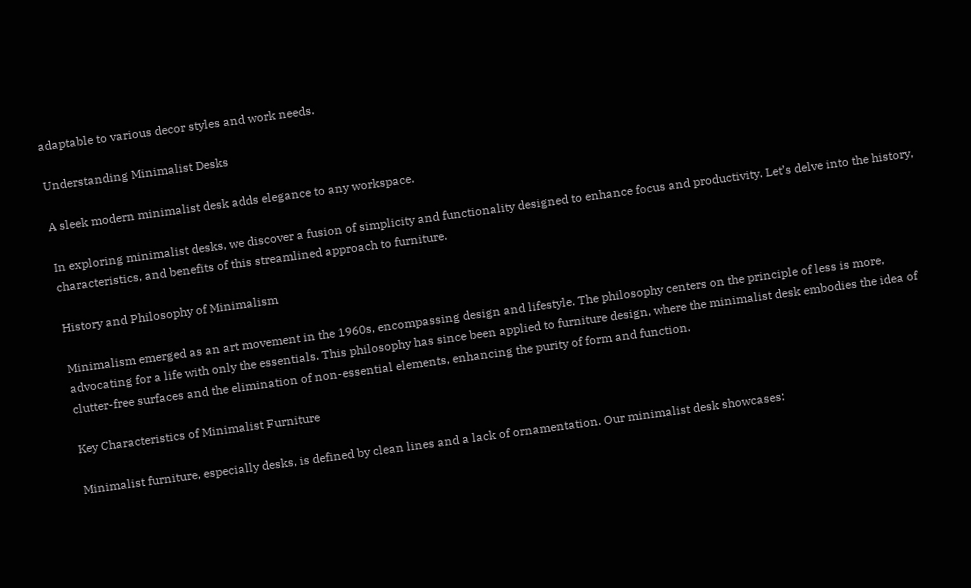adaptable to various decor styles and work needs.

Understanding Minimalist Desks

A sleek modern minimalist desk adds elegance to any workspace.

In exploring minimalist desks, we discover a fusion of simplicity and functionality designed to enhance focus and productivity. Let’s delve into the history, characteristics, and benefits of this streamlined approach to furniture.

History and Philosophy of Minimalism

Minimalism emerged as an art movement in the 1960s, encompassing design and lifestyle. The philosophy centers on the principle of less is more, advocating for a life with only the essentials. This philosophy has since been applied to furniture design, where the minimalist desk embodies the idea of clutter-free surfaces and the elimination of non-essential elements, enhancing the purity of form and function.

Key Characteristics of Minimalist Furniture

Minimalist furniture, especially desks, is defined by clean lines and a lack of ornamentation. Our minimalist desk showcases: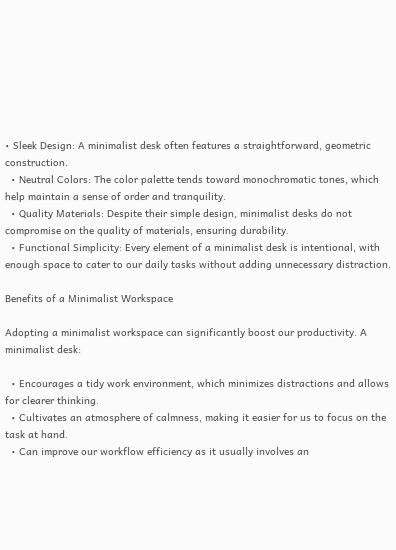• Sleek Design: A minimalist desk often features a straightforward, geometric construction.
  • Neutral Colors: The color palette tends toward monochromatic tones, which help maintain a sense of order and tranquility.
  • Quality Materials: Despite their simple design, minimalist desks do not compromise on the quality of materials, ensuring durability.
  • Functional Simplicity: Every element of a minimalist desk is intentional, with enough space to cater to our daily tasks without adding unnecessary distraction.

Benefits of a Minimalist Workspace

Adopting a minimalist workspace can significantly boost our productivity. A minimalist desk:

  • Encourages a tidy work environment, which minimizes distractions and allows for clearer thinking.
  • Cultivates an atmosphere of calmness, making it easier for us to focus on the task at hand.
  • Can improve our workflow efficiency as it usually involves an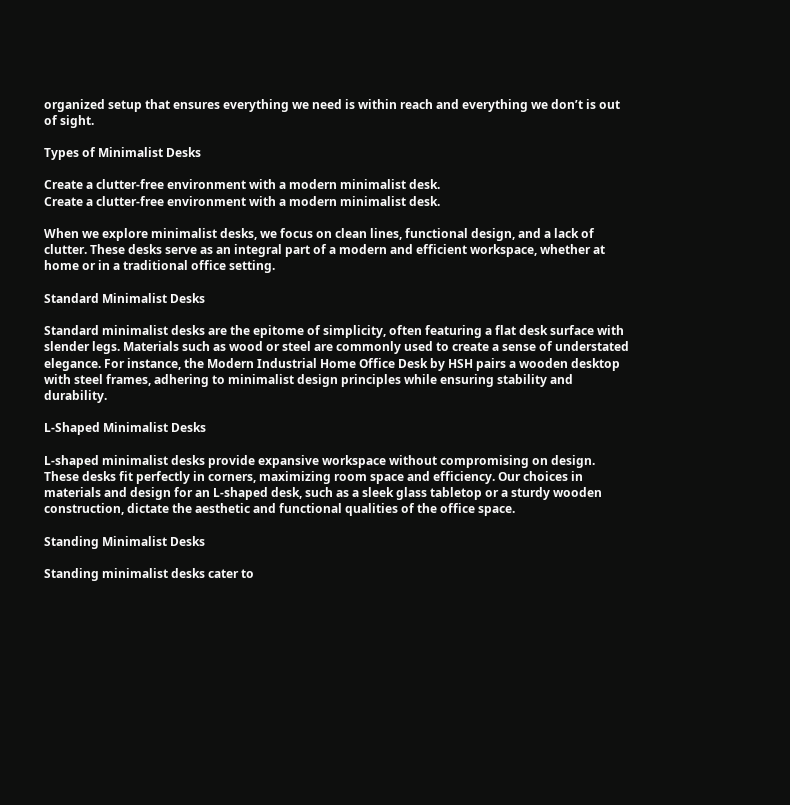organized setup that ensures everything we need is within reach and everything we don’t is out of sight.

Types of Minimalist Desks

Create a clutter-free environment with a modern minimalist desk.
Create a clutter-free environment with a modern minimalist desk.

When we explore minimalist desks, we focus on clean lines, functional design, and a lack of clutter. These desks serve as an integral part of a modern and efficient workspace, whether at home or in a traditional office setting.

Standard Minimalist Desks

Standard minimalist desks are the epitome of simplicity, often featuring a flat desk surface with slender legs. Materials such as wood or steel are commonly used to create a sense of understated elegance. For instance, the Modern Industrial Home Office Desk by HSH pairs a wooden desktop with steel frames, adhering to minimalist design principles while ensuring stability and durability.

L-Shaped Minimalist Desks

L-shaped minimalist desks provide expansive workspace without compromising on design. These desks fit perfectly in corners, maximizing room space and efficiency. Our choices in materials and design for an L-shaped desk, such as a sleek glass tabletop or a sturdy wooden construction, dictate the aesthetic and functional qualities of the office space.

Standing Minimalist Desks

Standing minimalist desks cater to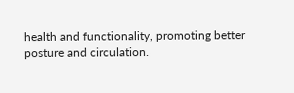health and functionality, promoting better posture and circulation.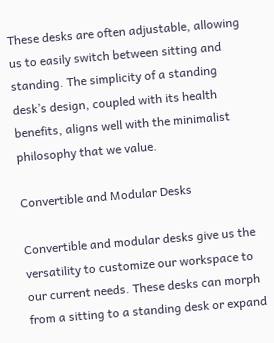These desks are often adjustable, allowing us to easily switch between sitting and standing. The simplicity of a standing desk’s design, coupled with its health benefits, aligns well with the minimalist philosophy that we value.

Convertible and Modular Desks

Convertible and modular desks give us the versatility to customize our workspace to our current needs. These desks can morph from a sitting to a standing desk or expand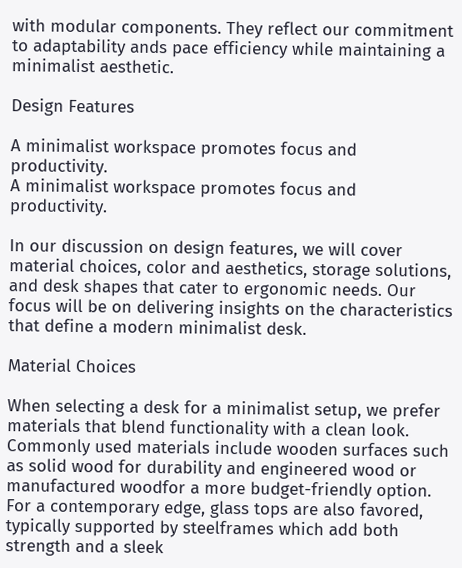with modular components. They reflect our commitment to adaptability ands pace efficiency while maintaining a minimalist aesthetic.

Design Features

A minimalist workspace promotes focus and productivity.
A minimalist workspace promotes focus and productivity.

In our discussion on design features, we will cover material choices, color and aesthetics, storage solutions, and desk shapes that cater to ergonomic needs. Our focus will be on delivering insights on the characteristics that define a modern minimalist desk.

Material Choices

When selecting a desk for a minimalist setup, we prefer materials that blend functionality with a clean look. Commonly used materials include wooden surfaces such as solid wood for durability and engineered wood or manufactured woodfor a more budget-friendly option. For a contemporary edge, glass tops are also favored, typically supported by steelframes which add both strength and a sleek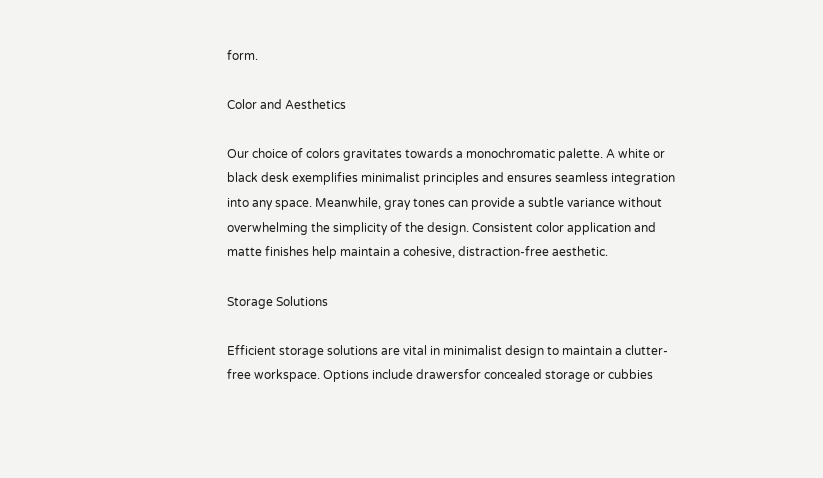form.

Color and Aesthetics

Our choice of colors gravitates towards a monochromatic palette. A white or black desk exemplifies minimalist principles and ensures seamless integration into any space. Meanwhile, gray tones can provide a subtle variance without overwhelming the simplicity of the design. Consistent color application and matte finishes help maintain a cohesive, distraction-free aesthetic.

Storage Solutions

Efficient storage solutions are vital in minimalist design to maintain a clutter-free workspace. Options include drawersfor concealed storage or cubbies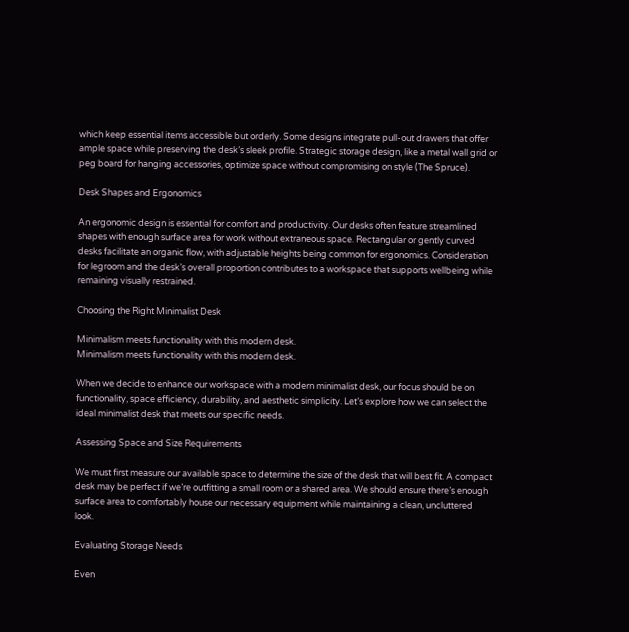which keep essential items accessible but orderly. Some designs integrate pull-out drawers that offer ample space while preserving the desk’s sleek profile. Strategic storage design, like a metal wall grid or peg board for hanging accessories, optimize space without compromising on style (The Spruce).

Desk Shapes and Ergonomics

An ergonomic design is essential for comfort and productivity. Our desks often feature streamlined shapes with enough surface area for work without extraneous space. Rectangular or gently curved desks facilitate an organic flow, with adjustable heights being common for ergonomics. Consideration for legroom and the desk’s overall proportion contributes to a workspace that supports wellbeing while remaining visually restrained.

Choosing the Right Minimalist Desk

Minimalism meets functionality with this modern desk.
Minimalism meets functionality with this modern desk.

When we decide to enhance our workspace with a modern minimalist desk, our focus should be on functionality, space efficiency, durability, and aesthetic simplicity. Let’s explore how we can select the ideal minimalist desk that meets our specific needs.

Assessing Space and Size Requirements

We must first measure our available space to determine the size of the desk that will best fit. A compact desk may be perfect if we’re outfitting a small room or a shared area. We should ensure there’s enough surface area to comfortably house our necessary equipment while maintaining a clean, uncluttered look.

Evaluating Storage Needs

Even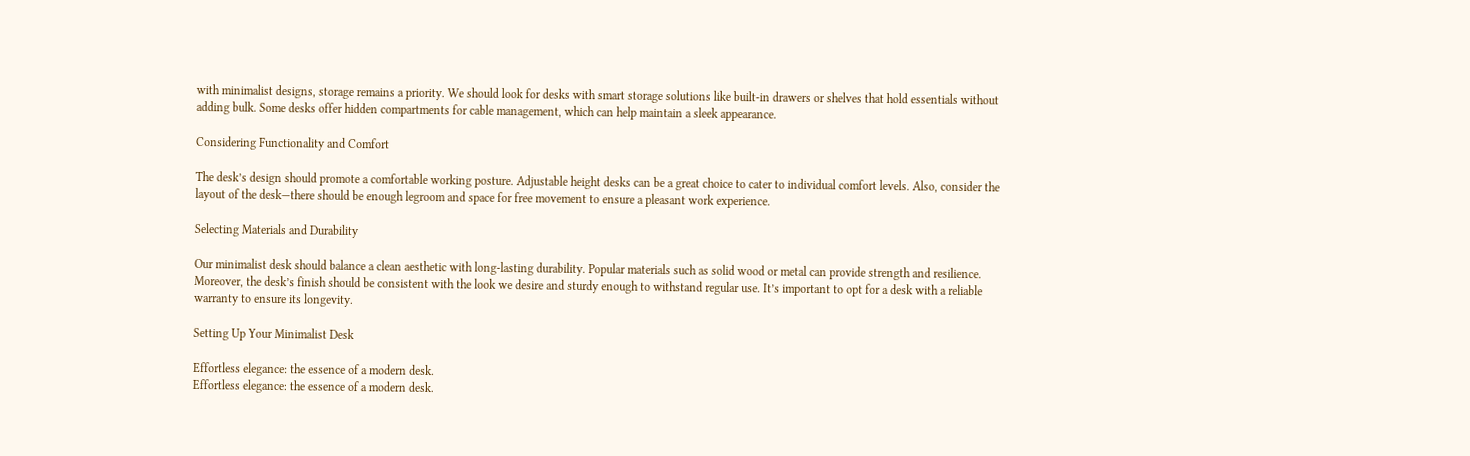with minimalist designs, storage remains a priority. We should look for desks with smart storage solutions like built-in drawers or shelves that hold essentials without adding bulk. Some desks offer hidden compartments for cable management, which can help maintain a sleek appearance.

Considering Functionality and Comfort

The desk’s design should promote a comfortable working posture. Adjustable height desks can be a great choice to cater to individual comfort levels. Also, consider the layout of the desk—there should be enough legroom and space for free movement to ensure a pleasant work experience.

Selecting Materials and Durability

Our minimalist desk should balance a clean aesthetic with long-lasting durability. Popular materials such as solid wood or metal can provide strength and resilience. Moreover, the desk’s finish should be consistent with the look we desire and sturdy enough to withstand regular use. It’s important to opt for a desk with a reliable warranty to ensure its longevity.

Setting Up Your Minimalist Desk

Effortless elegance: the essence of a modern desk.
Effortless elegance: the essence of a modern desk.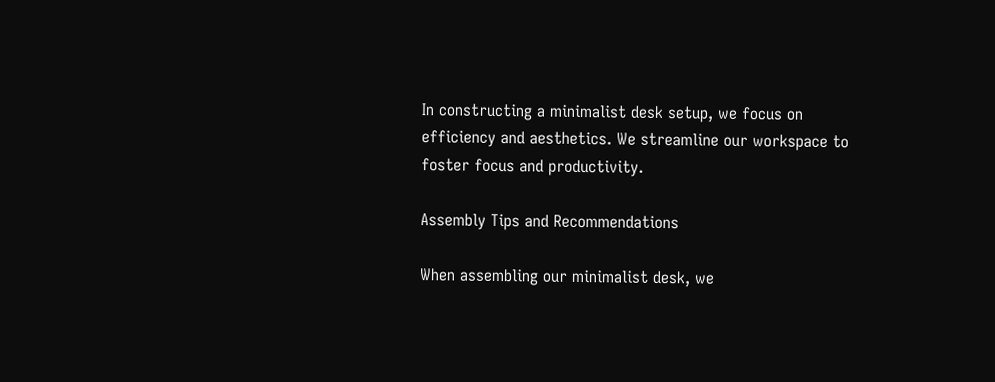In constructing a minimalist desk setup, we focus on efficiency and aesthetics. We streamline our workspace to foster focus and productivity.

Assembly Tips and Recommendations

When assembling our minimalist desk, we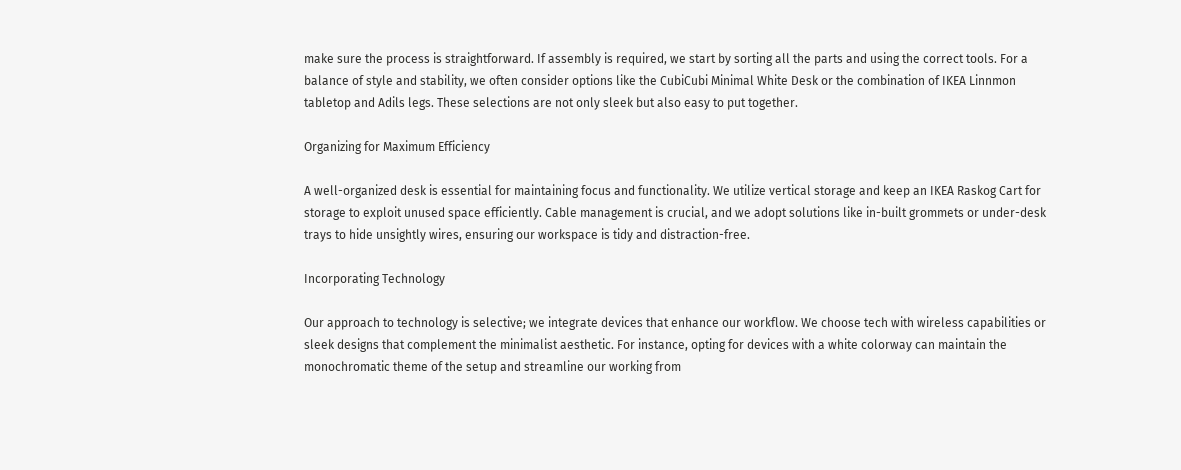make sure the process is straightforward. If assembly is required, we start by sorting all the parts and using the correct tools. For a balance of style and stability, we often consider options like the CubiCubi Minimal White Desk or the combination of IKEA Linnmon tabletop and Adils legs. These selections are not only sleek but also easy to put together.

Organizing for Maximum Efficiency

A well-organized desk is essential for maintaining focus and functionality. We utilize vertical storage and keep an IKEA Raskog Cart for storage to exploit unused space efficiently. Cable management is crucial, and we adopt solutions like in-built grommets or under-desk trays to hide unsightly wires, ensuring our workspace is tidy and distraction-free.

Incorporating Technology

Our approach to technology is selective; we integrate devices that enhance our workflow. We choose tech with wireless capabilities or sleek designs that complement the minimalist aesthetic. For instance, opting for devices with a white colorway can maintain the monochromatic theme of the setup and streamline our working from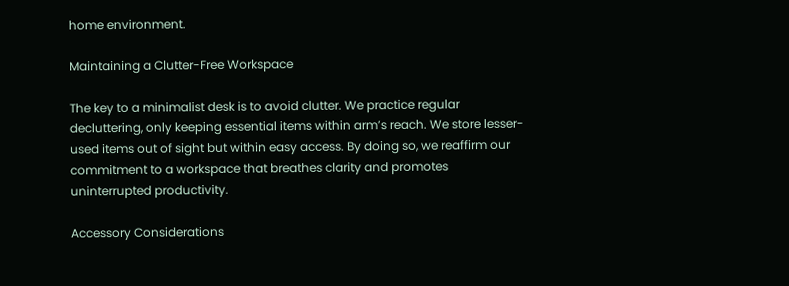home environment.

Maintaining a Clutter-Free Workspace

The key to a minimalist desk is to avoid clutter. We practice regular decluttering, only keeping essential items within arm’s reach. We store lesser-used items out of sight but within easy access. By doing so, we reaffirm our commitment to a workspace that breathes clarity and promotes uninterrupted productivity.

Accessory Considerations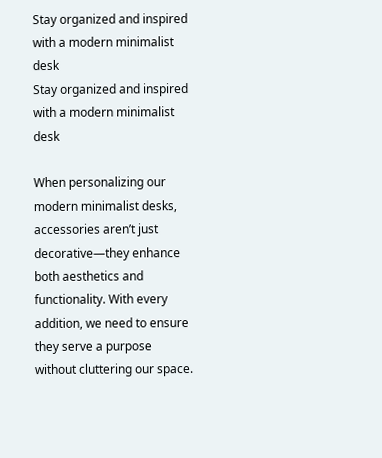Stay organized and inspired with a modern minimalist desk
Stay organized and inspired with a modern minimalist desk

When personalizing our modern minimalist desks, accessories aren’t just decorative—they enhance both aesthetics and functionality. With every addition, we need to ensure they serve a purpose without cluttering our space.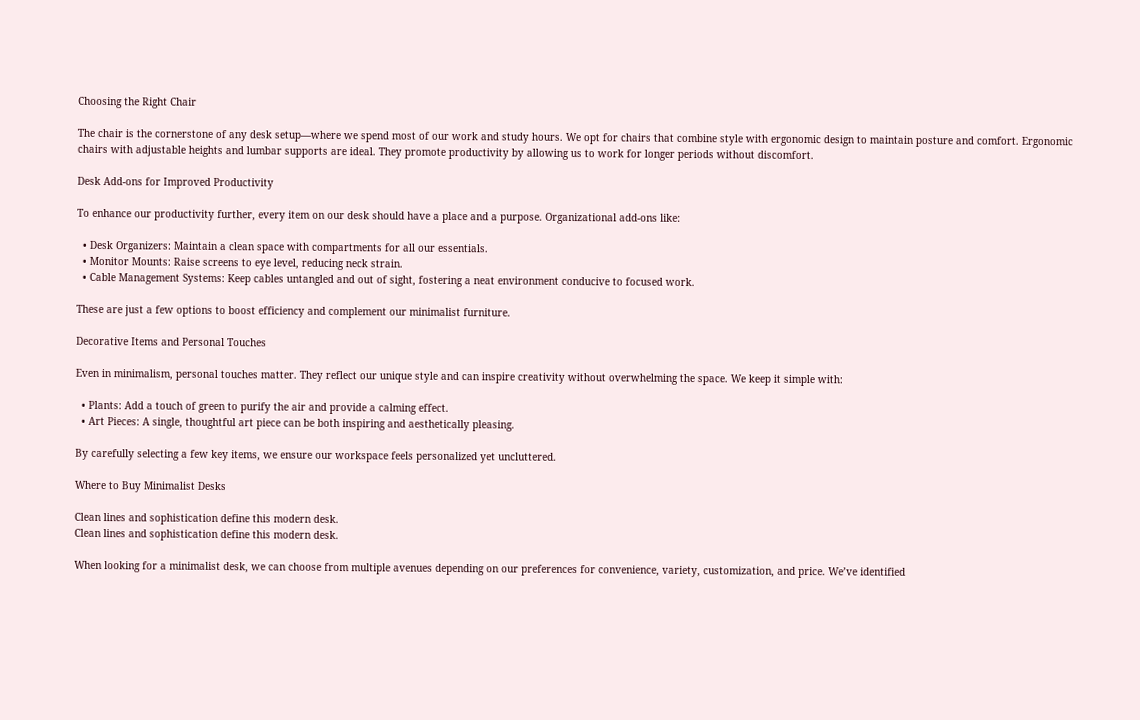Choosing the Right Chair

The chair is the cornerstone of any desk setup—where we spend most of our work and study hours. We opt for chairs that combine style with ergonomic design to maintain posture and comfort. Ergonomic chairs with adjustable heights and lumbar supports are ideal. They promote productivity by allowing us to work for longer periods without discomfort.

Desk Add-ons for Improved Productivity

To enhance our productivity further, every item on our desk should have a place and a purpose. Organizational add-ons like:

  • Desk Organizers: Maintain a clean space with compartments for all our essentials.
  • Monitor Mounts: Raise screens to eye level, reducing neck strain.
  • Cable Management Systems: Keep cables untangled and out of sight, fostering a neat environment conducive to focused work.

These are just a few options to boost efficiency and complement our minimalist furniture.

Decorative Items and Personal Touches

Even in minimalism, personal touches matter. They reflect our unique style and can inspire creativity without overwhelming the space. We keep it simple with:

  • Plants: Add a touch of green to purify the air and provide a calming effect.
  • Art Pieces: A single, thoughtful art piece can be both inspiring and aesthetically pleasing.

By carefully selecting a few key items, we ensure our workspace feels personalized yet uncluttered.

Where to Buy Minimalist Desks

Clean lines and sophistication define this modern desk.
Clean lines and sophistication define this modern desk.

When looking for a minimalist desk, we can choose from multiple avenues depending on our preferences for convenience, variety, customization, and price. We’ve identified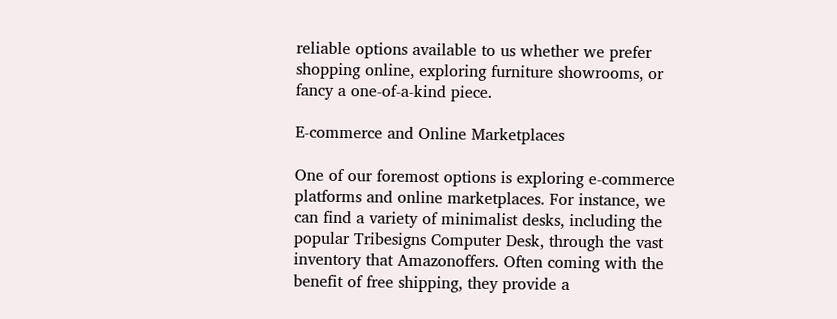reliable options available to us whether we prefer shopping online, exploring furniture showrooms, or fancy a one-of-a-kind piece.

E-commerce and Online Marketplaces

One of our foremost options is exploring e-commerce platforms and online marketplaces. For instance, we can find a variety of minimalist desks, including the popular Tribesigns Computer Desk, through the vast inventory that Amazonoffers. Often coming with the benefit of free shipping, they provide a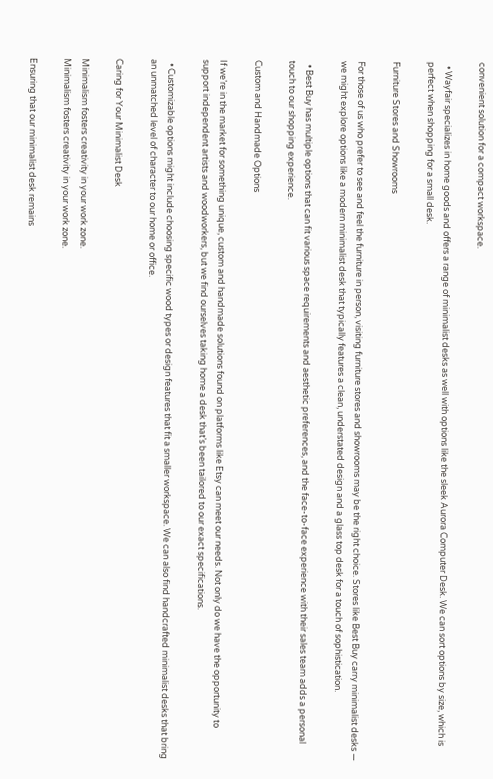convenient solution for a compact workspace.

  • Wayfair specializes in home goods and offers a range of minimalist desks as well with options like the sleek Aurora Computer Desk. We can sort options by size, which is perfect when shopping for a small desk.

Furniture Stores and Showrooms

For those of us who prefer to see and feel the furniture in person, visiting furniture stores and showrooms may be the right choice. Stores like Best Buy carry minimalist desks — we might explore options like a modern minimalist desk that typically features a clean, understated design and a glass top desk for a touch of sophistication.

  • Best Buy has multiple options that can fit various space requirements and aesthetic preferences, and the face-to-face experience with their sales team adds a personal touch to our shopping experience.

Custom and Handmade Options

If we’re in the market for something unique, custom and handmade solutions found on platforms like Etsy can meet our needs. Not only do we have the opportunity to support independent artists and woodworkers, but we find ourselves taking home a desk that’s been tailored to our exact specifications.

  • Customizable options might include choosing specific wood types or design features that fit a smaller workspace. We can also find handcrafted minimalist desks that bring an unmatched level of character to our home or office.

Caring for Your Minimalist Desk

Minimalism fosters creativity in your work zone.
Minimalism fosters creativity in your work zone.

Ensuring that our minimalist desk remains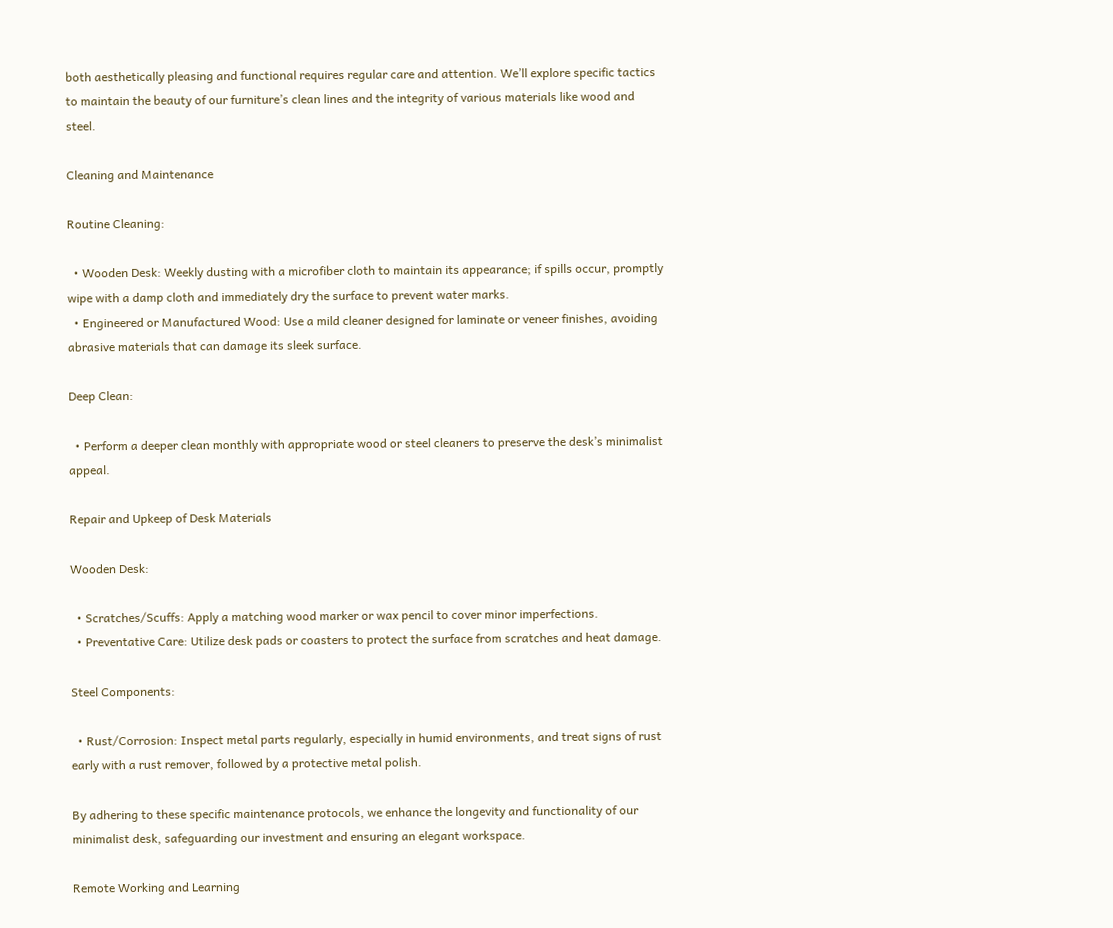both aesthetically pleasing and functional requires regular care and attention. We’ll explore specific tactics to maintain the beauty of our furniture’s clean lines and the integrity of various materials like wood and steel.

Cleaning and Maintenance

Routine Cleaning:

  • Wooden Desk: Weekly dusting with a microfiber cloth to maintain its appearance; if spills occur, promptly wipe with a damp cloth and immediately dry the surface to prevent water marks.
  • Engineered or Manufactured Wood: Use a mild cleaner designed for laminate or veneer finishes, avoiding abrasive materials that can damage its sleek surface.

Deep Clean:

  • Perform a deeper clean monthly with appropriate wood or steel cleaners to preserve the desk’s minimalist appeal.

Repair and Upkeep of Desk Materials

Wooden Desk:

  • Scratches/Scuffs: Apply a matching wood marker or wax pencil to cover minor imperfections.
  • Preventative Care: Utilize desk pads or coasters to protect the surface from scratches and heat damage.

Steel Components:

  • Rust/Corrosion: Inspect metal parts regularly, especially in humid environments, and treat signs of rust early with a rust remover, followed by a protective metal polish.

By adhering to these specific maintenance protocols, we enhance the longevity and functionality of our minimalist desk, safeguarding our investment and ensuring an elegant workspace.

Remote Working and Learning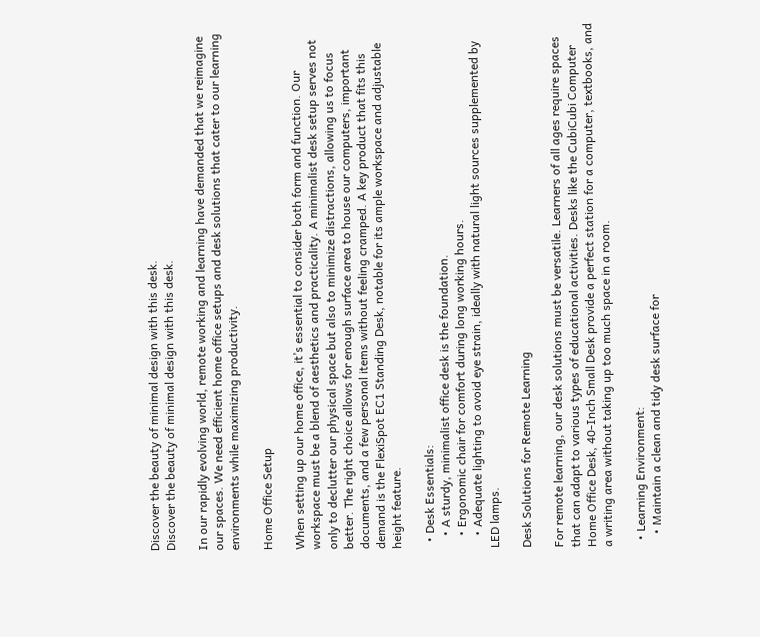Discover the beauty of minimal design with this desk.
Discover the beauty of minimal design with this desk.

In our rapidly evolving world, remote working and learning have demanded that we reimagine our spaces. We need efficient home office setups and desk solutions that cater to our learning environments while maximizing productivity.

Home Office Setup

When setting up our home office, it’s essential to consider both form and function. Our workspace must be a blend of aesthetics and practicality. A minimalist desk setup serves not only to declutter our physical space but also to minimize distractions, allowing us to focus better. The right choice allows for enough surface area to house our computers, important documents, and a few personal items without feeling cramped. A key product that fits this demand is the FlexiSpot EC1 Standing Desk, notable for its ample workspace and adjustable height feature.

  • Desk Essentials:
    • A sturdy, minimalist office desk is the foundation.
    • Ergonomic chair for comfort during long working hours.
    • Adequate lighting to avoid eye strain, ideally with natural light sources supplemented by LED lamps.

Desk Solutions for Remote Learning

For remote learning, our desk solutions must be versatile. Learners of all ages require spaces that can adapt to various types of educational activities. Desks like the CubiCubi Computer Home Office Desk, 40-Inch Small Desk provide a perfect station for a computer, textbooks, and a writing area without taking up too much space in a room.

  • Learning Environment:
    • Maintain a clean and tidy desk surface for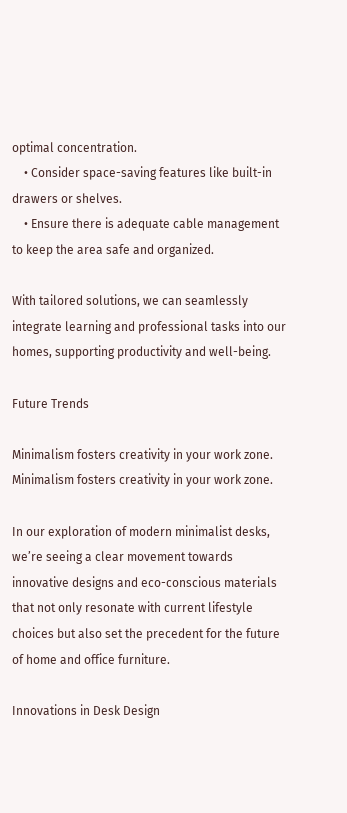optimal concentration.
    • Consider space-saving features like built-in drawers or shelves.
    • Ensure there is adequate cable management to keep the area safe and organized.

With tailored solutions, we can seamlessly integrate learning and professional tasks into our homes, supporting productivity and well-being.

Future Trends

Minimalism fosters creativity in your work zone.
Minimalism fosters creativity in your work zone.

In our exploration of modern minimalist desks, we’re seeing a clear movement towards innovative designs and eco-conscious materials that not only resonate with current lifestyle choices but also set the precedent for the future of home and office furniture.

Innovations in Desk Design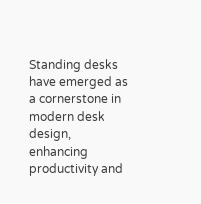Standing desks have emerged as a cornerstone in modern desk design, enhancing productivity and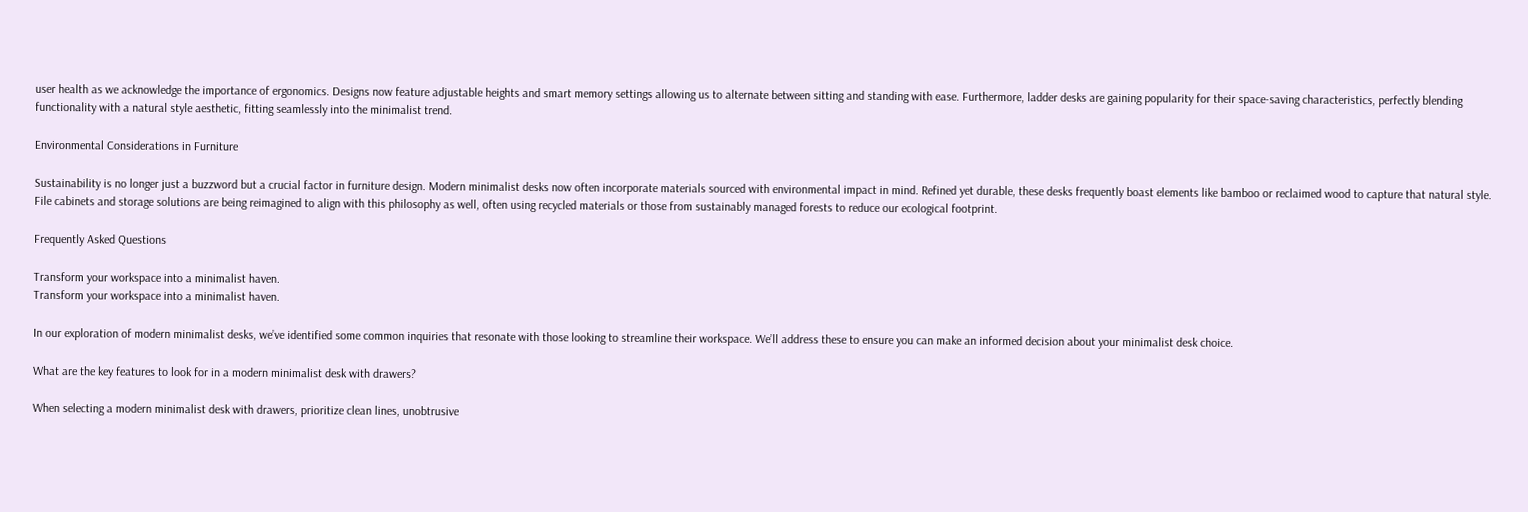user health as we acknowledge the importance of ergonomics. Designs now feature adjustable heights and smart memory settings allowing us to alternate between sitting and standing with ease. Furthermore, ladder desks are gaining popularity for their space-saving characteristics, perfectly blending functionality with a natural style aesthetic, fitting seamlessly into the minimalist trend.

Environmental Considerations in Furniture

Sustainability is no longer just a buzzword but a crucial factor in furniture design. Modern minimalist desks now often incorporate materials sourced with environmental impact in mind. Refined yet durable, these desks frequently boast elements like bamboo or reclaimed wood to capture that natural style. File cabinets and storage solutions are being reimagined to align with this philosophy as well, often using recycled materials or those from sustainably managed forests to reduce our ecological footprint.

Frequently Asked Questions

Transform your workspace into a minimalist haven.
Transform your workspace into a minimalist haven.

In our exploration of modern minimalist desks, we’ve identified some common inquiries that resonate with those looking to streamline their workspace. We’ll address these to ensure you can make an informed decision about your minimalist desk choice.

What are the key features to look for in a modern minimalist desk with drawers?

When selecting a modern minimalist desk with drawers, prioritize clean lines, unobtrusive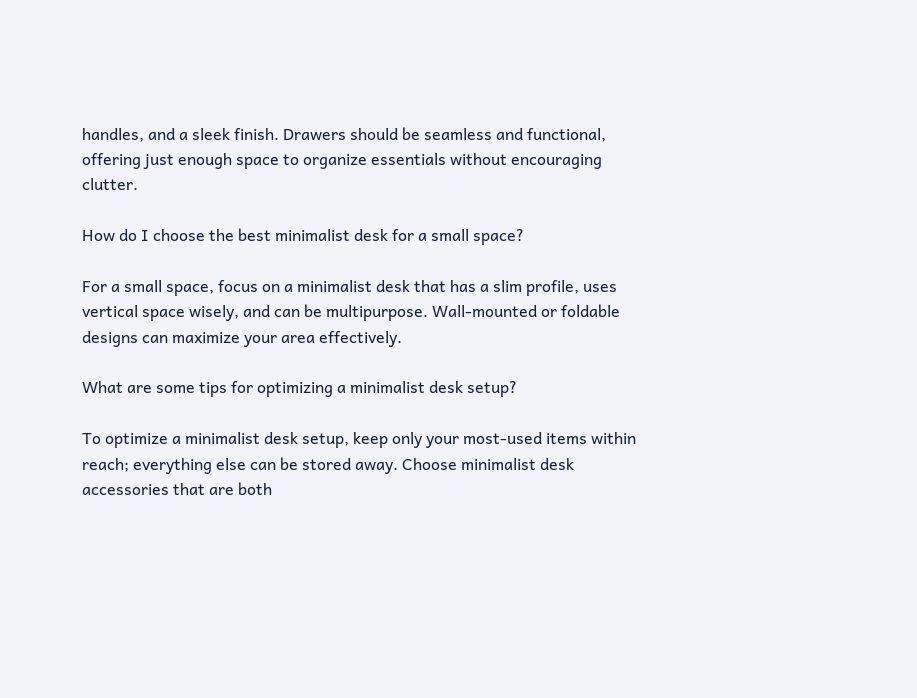handles, and a sleek finish. Drawers should be seamless and functional, offering just enough space to organize essentials without encouraging clutter.

How do I choose the best minimalist desk for a small space?

For a small space, focus on a minimalist desk that has a slim profile, uses vertical space wisely, and can be multipurpose. Wall-mounted or foldable designs can maximize your area effectively.

What are some tips for optimizing a minimalist desk setup?

To optimize a minimalist desk setup, keep only your most-used items within reach; everything else can be stored away. Choose minimalist desk accessories that are both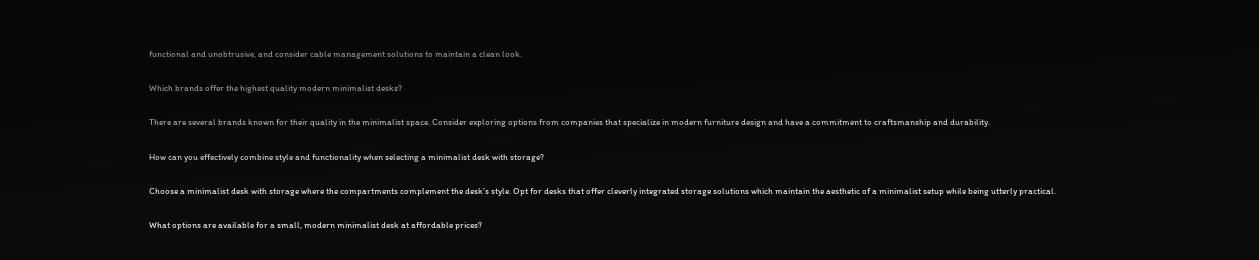functional and unobtrusive, and consider cable management solutions to maintain a clean look.

Which brands offer the highest quality modern minimalist desks?

There are several brands known for their quality in the minimalist space. Consider exploring options from companies that specialize in modern furniture design and have a commitment to craftsmanship and durability.

How can you effectively combine style and functionality when selecting a minimalist desk with storage?

Choose a minimalist desk with storage where the compartments complement the desk’s style. Opt for desks that offer cleverly integrated storage solutions which maintain the aesthetic of a minimalist setup while being utterly practical.

What options are available for a small, modern minimalist desk at affordable prices?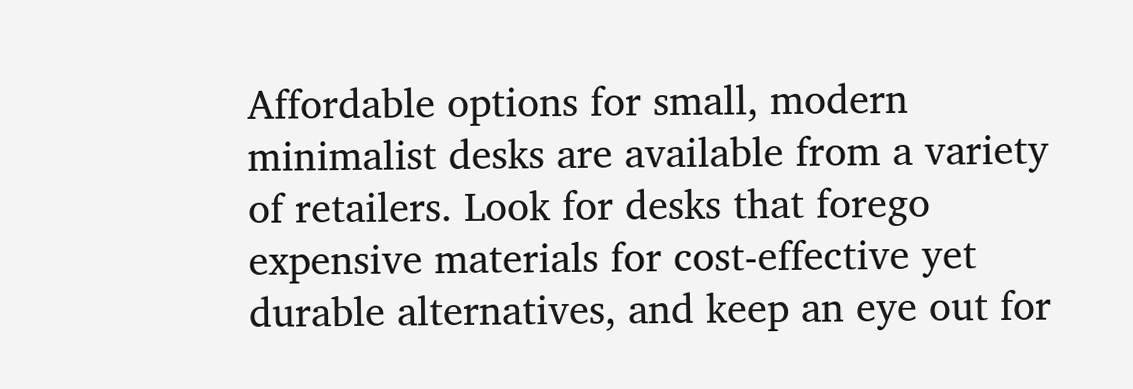Affordable options for small, modern minimalist desks are available from a variety of retailers. Look for desks that forego expensive materials for cost-effective yet durable alternatives, and keep an eye out for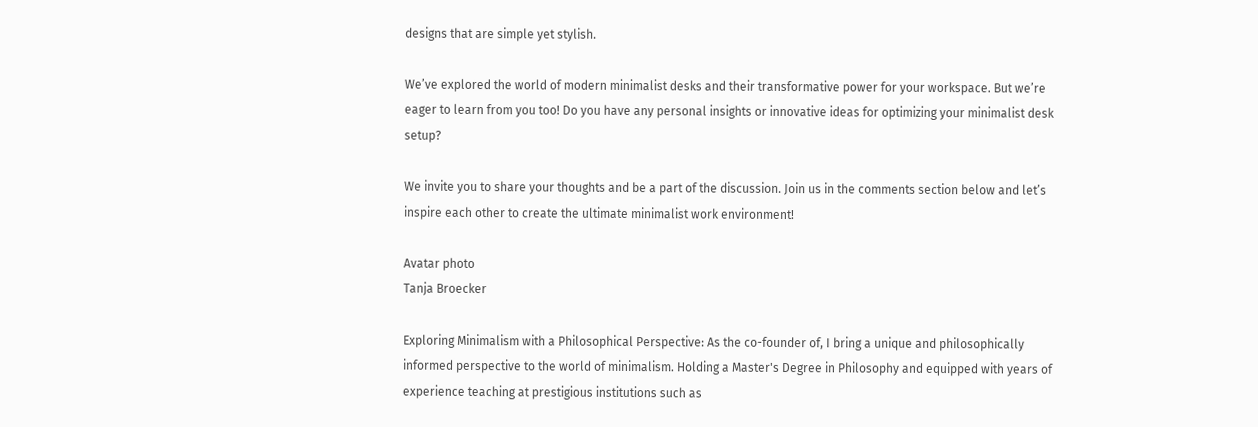designs that are simple yet stylish.

We’ve explored the world of modern minimalist desks and their transformative power for your workspace. But we’re eager to learn from you too! Do you have any personal insights or innovative ideas for optimizing your minimalist desk setup?

We invite you to share your thoughts and be a part of the discussion. Join us in the comments section below and let’s inspire each other to create the ultimate minimalist work environment!

Avatar photo
Tanja Broecker

Exploring Minimalism with a Philosophical Perspective: As the co-founder of, I bring a unique and philosophically informed perspective to the world of minimalism. Holding a Master's Degree in Philosophy and equipped with years of experience teaching at prestigious institutions such as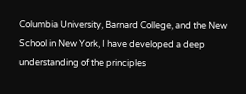Columbia University, Barnard College, and the New School in New York, I have developed a deep understanding of the principles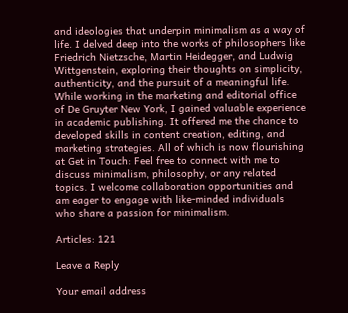and ideologies that underpin minimalism as a way of life. I delved deep into the works of philosophers like Friedrich Nietzsche, Martin Heidegger, and Ludwig Wittgenstein, exploring their thoughts on simplicity, authenticity, and the pursuit of a meaningful life.
While working in the marketing and editorial office of De Gruyter New York, I gained valuable experience in academic publishing. It offered me the chance to developed skills in content creation, editing, and marketing strategies. All of which is now flourishing at Get in Touch: Feel free to connect with me to discuss minimalism, philosophy, or any related topics. I welcome collaboration opportunities and am eager to engage with like-minded individuals who share a passion for minimalism.

Articles: 121

Leave a Reply

Your email address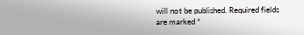will not be published. Required fields are marked *